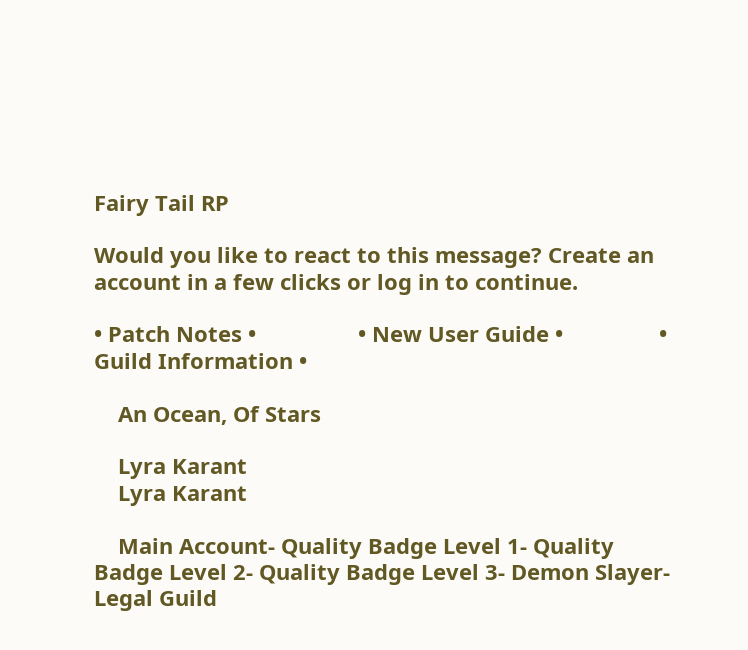Fairy Tail RP

Would you like to react to this message? Create an account in a few clicks or log in to continue.

• Patch Notes •                 • New User Guide •                • Guild Information •

    An Ocean, Of Stars

    Lyra Karant
    Lyra Karant

    Main Account- Quality Badge Level 1- Quality Badge Level 2- Quality Badge Level 3- Demon Slayer- Legal Guild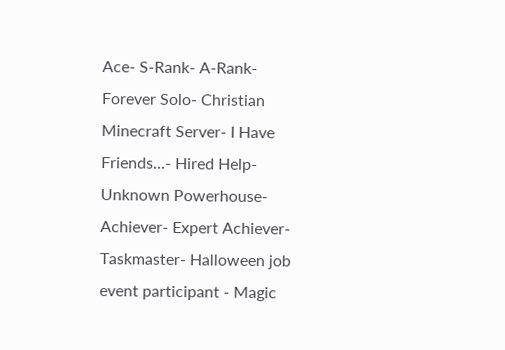Ace- S-Rank- A-Rank- Forever Solo- Christian Minecraft Server- I Have Friends...- Hired Help- Unknown Powerhouse- Achiever- Expert Achiever- Taskmaster- Halloween job event participant - Magic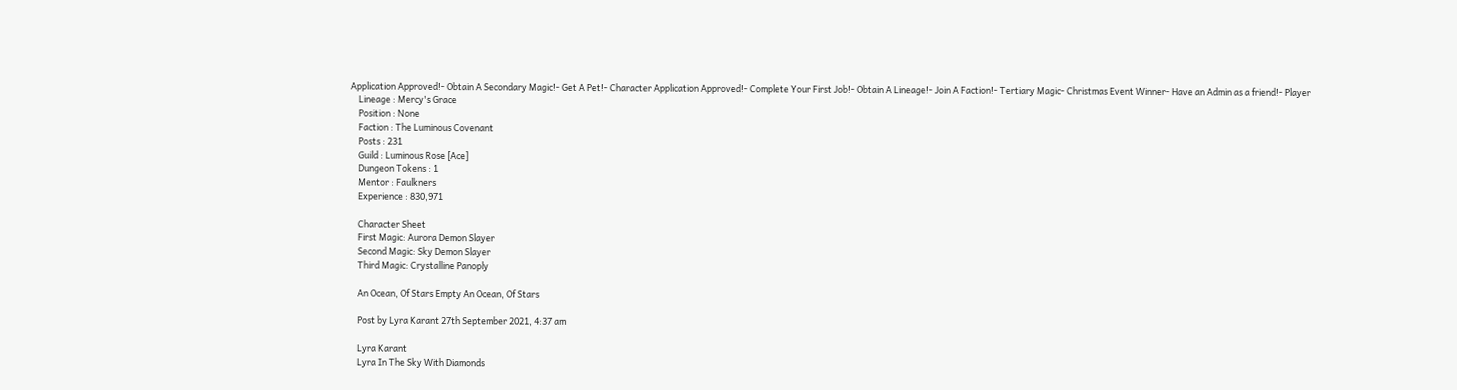Application Approved!- Obtain A Secondary Magic!- Get A Pet!- Character Application Approved!- Complete Your First Job!- Obtain A Lineage!- Join A Faction!- Tertiary Magic- Christmas Event Winner- Have an Admin as a friend!- Player
    Lineage : Mercy's Grace
    Position : None
    Faction : The Luminous Covenant
    Posts : 231
    Guild : Luminous Rose [Ace]
    Dungeon Tokens : 1
    Mentor : Faulkners
    Experience : 830,971

    Character Sheet
    First Magic: Aurora Demon Slayer
    Second Magic: Sky Demon Slayer
    Third Magic: Crystalline Panoply

    An Ocean, Of Stars Empty An Ocean, Of Stars

    Post by Lyra Karant 27th September 2021, 4:37 am

    Lyra Karant
    Lyra In The Sky With Diamonds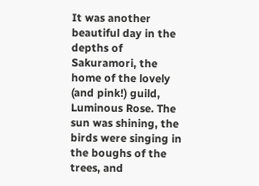It was another beautiful day in the depths of Sakuramori, the home of the lovely (and pink!) guild, Luminous Rose. The sun was shining, the birds were singing in the boughs of the trees, and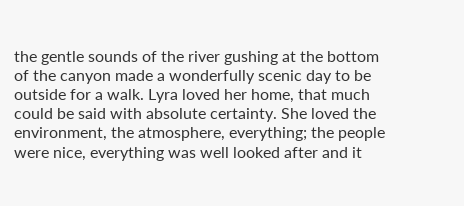the gentle sounds of the river gushing at the bottom of the canyon made a wonderfully scenic day to be outside for a walk. Lyra loved her home, that much could be said with absolute certainty. She loved the environment, the atmosphere, everything; the people were nice, everything was well looked after and it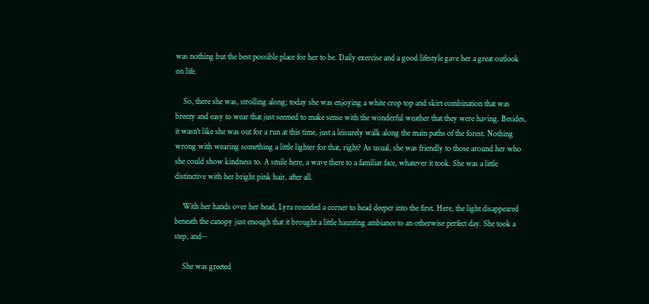was nothing but the best possible place for her to be. Daily exercise and a good lifestyle gave her a great outlook on life.

    So, there she was, strolling along; today she was enjoying a white crop top and skirt combination that was breezy and easy to wear that just seemed to make sense with the wonderful weather that they were having. Besides, it wasn’t like she was out for a run at this time, just a leisurely walk along the main paths of the forest. Nothing wrong with wearing something a little lighter for that, right? As usual, she was friendly to those around her who she could show kindness to. A smile here, a wave there to a familiar face, whatever it took. She was a little distinctive with her bright pink hair, after all.

    With her hands over her head, Lyra rounded a corner to head deeper into the first. Here, the light disappeared beneath the canopy just enough that it brought a little haunting ambiance to an otherwise perfect day. She took a step, and--

    She was greeted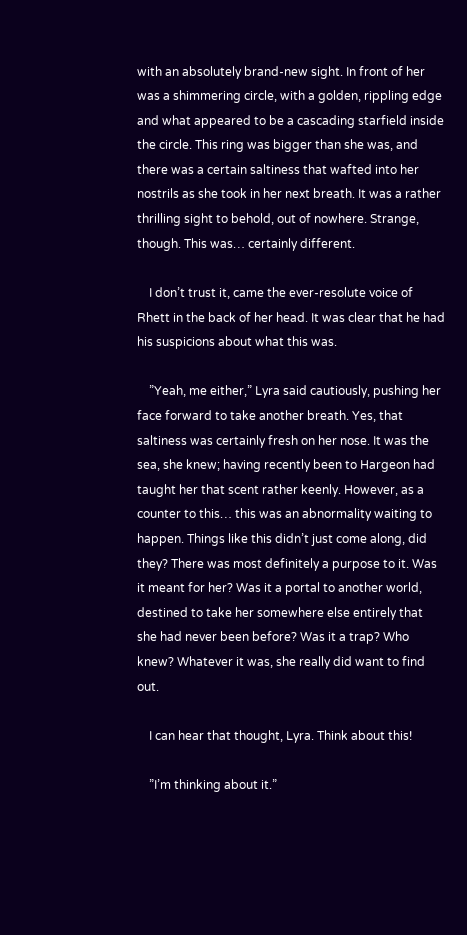with an absolutely brand-new sight. In front of her was a shimmering circle, with a golden, rippling edge and what appeared to be a cascading starfield inside the circle. This ring was bigger than she was, and there was a certain saltiness that wafted into her nostrils as she took in her next breath. It was a rather thrilling sight to behold, out of nowhere. Strange, though. This was… certainly different.

    I don’t trust it, came the ever-resolute voice of Rhett in the back of her head. It was clear that he had his suspicions about what this was.

    ”Yeah, me either,” Lyra said cautiously, pushing her face forward to take another breath. Yes, that saltiness was certainly fresh on her nose. It was the sea, she knew; having recently been to Hargeon had taught her that scent rather keenly. However, as a counter to this… this was an abnormality waiting to happen. Things like this didn’t just come along, did they? There was most definitely a purpose to it. Was it meant for her? Was it a portal to another world, destined to take her somewhere else entirely that she had never been before? Was it a trap? Who knew? Whatever it was, she really did want to find out.

    I can hear that thought, Lyra. Think about this!

    ”I’m thinking about it.”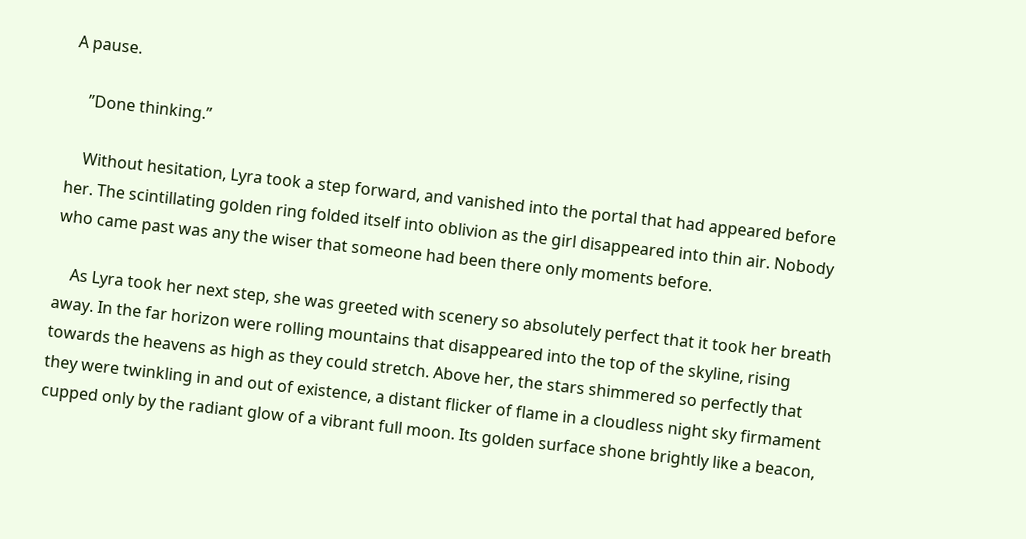A pause.

    ”Done thinking.”

    Without hesitation, Lyra took a step forward, and vanished into the portal that had appeared before her. The scintillating golden ring folded itself into oblivion as the girl disappeared into thin air. Nobody who came past was any the wiser that someone had been there only moments before.

    As Lyra took her next step, she was greeted with scenery so absolutely perfect that it took her breath away. In the far horizon were rolling mountains that disappeared into the top of the skyline, rising towards the heavens as high as they could stretch. Above her, the stars shimmered so perfectly that they were twinkling in and out of existence, a distant flicker of flame in a cloudless night sky firmament cupped only by the radiant glow of a vibrant full moon. Its golden surface shone brightly like a beacon,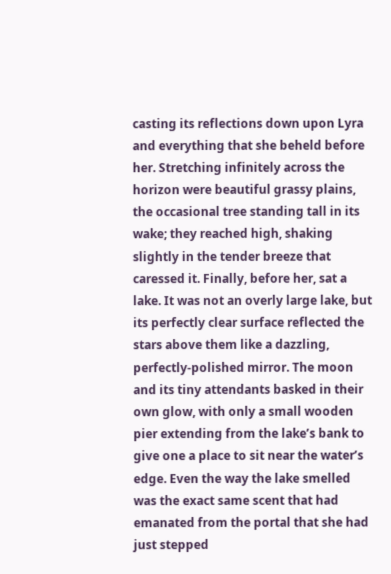casting its reflections down upon Lyra and everything that she beheld before her. Stretching infinitely across the horizon were beautiful grassy plains, the occasional tree standing tall in its wake; they reached high, shaking slightly in the tender breeze that caressed it. Finally, before her, sat a lake. It was not an overly large lake, but its perfectly clear surface reflected the stars above them like a dazzling, perfectly-polished mirror. The moon and its tiny attendants basked in their own glow, with only a small wooden pier extending from the lake’s bank to give one a place to sit near the water’s edge. Even the way the lake smelled was the exact same scent that had emanated from the portal that she had just stepped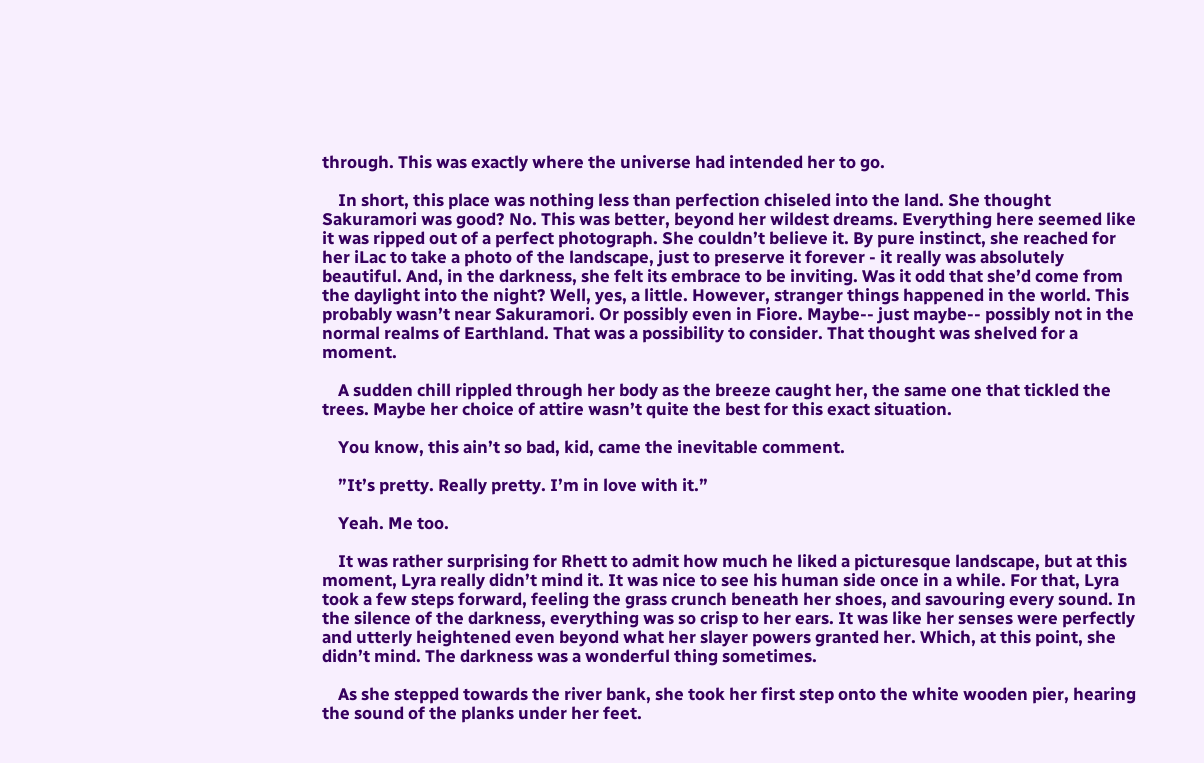through. This was exactly where the universe had intended her to go.

    In short, this place was nothing less than perfection chiseled into the land. She thought Sakuramori was good? No. This was better, beyond her wildest dreams. Everything here seemed like it was ripped out of a perfect photograph. She couldn’t believe it. By pure instinct, she reached for her iLac to take a photo of the landscape, just to preserve it forever - it really was absolutely beautiful. And, in the darkness, she felt its embrace to be inviting. Was it odd that she’d come from the daylight into the night? Well, yes, a little. However, stranger things happened in the world. This probably wasn’t near Sakuramori. Or possibly even in Fiore. Maybe-- just maybe-- possibly not in the normal realms of Earthland. That was a possibility to consider. That thought was shelved for a moment.

    A sudden chill rippled through her body as the breeze caught her, the same one that tickled the trees. Maybe her choice of attire wasn’t quite the best for this exact situation.

    You know, this ain’t so bad, kid, came the inevitable comment.

    ”It’s pretty. Really pretty. I’m in love with it.”

    Yeah. Me too.

    It was rather surprising for Rhett to admit how much he liked a picturesque landscape, but at this moment, Lyra really didn’t mind it. It was nice to see his human side once in a while. For that, Lyra took a few steps forward, feeling the grass crunch beneath her shoes, and savouring every sound. In the silence of the darkness, everything was so crisp to her ears. It was like her senses were perfectly and utterly heightened even beyond what her slayer powers granted her. Which, at this point, she didn’t mind. The darkness was a wonderful thing sometimes.

    As she stepped towards the river bank, she took her first step onto the white wooden pier, hearing the sound of the planks under her feet.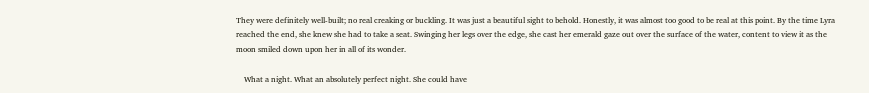They were definitely well-built; no real creaking or buckling. It was just a beautiful sight to behold. Honestly, it was almost too good to be real at this point. By the time Lyra reached the end, she knew she had to take a seat. Swinging her legs over the edge, she cast her emerald gaze out over the surface of the water, content to view it as the moon smiled down upon her in all of its wonder.

    What a night. What an absolutely perfect night. She could have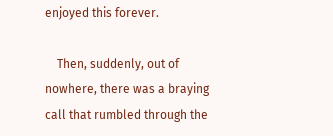enjoyed this forever.

    Then, suddenly, out of nowhere, there was a braying call that rumbled through the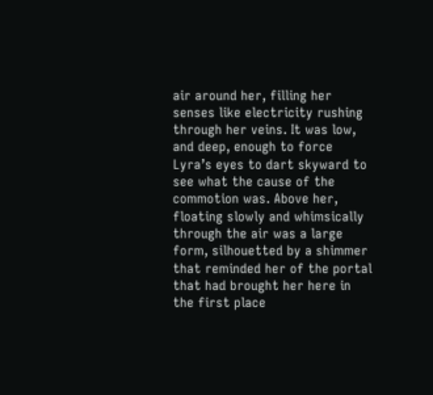air around her, filling her senses like electricity rushing through her veins. It was low, and deep, enough to force Lyra’s eyes to dart skyward to see what the cause of the commotion was. Above her, floating slowly and whimsically through the air was a large form, silhouetted by a shimmer that reminded her of the portal that had brought her here in the first place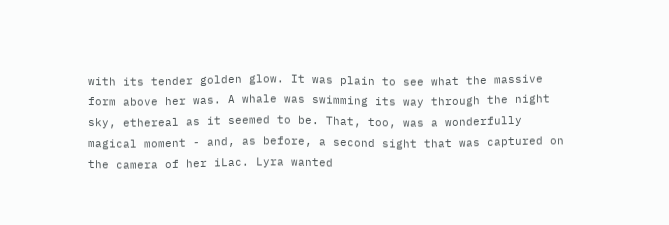with its tender golden glow. It was plain to see what the massive form above her was. A whale was swimming its way through the night sky, ethereal as it seemed to be. That, too, was a wonderfully magical moment - and, as before, a second sight that was captured on the camera of her iLac. Lyra wanted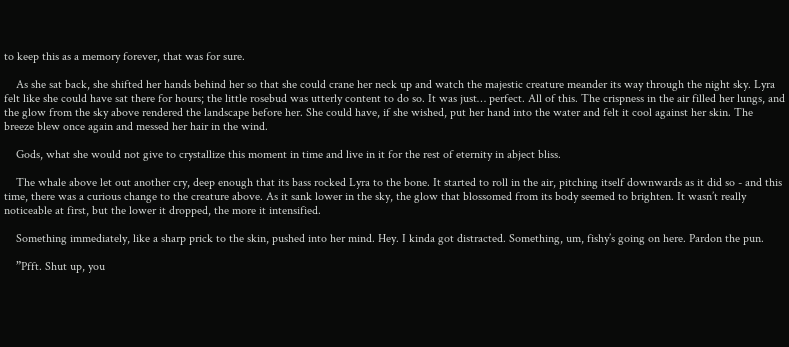to keep this as a memory forever, that was for sure.

    As she sat back, she shifted her hands behind her so that she could crane her neck up and watch the majestic creature meander its way through the night sky. Lyra felt like she could have sat there for hours; the little rosebud was utterly content to do so. It was just… perfect. All of this. The crispness in the air filled her lungs, and the glow from the sky above rendered the landscape before her. She could have, if she wished, put her hand into the water and felt it cool against her skin. The breeze blew once again and messed her hair in the wind.

    Gods, what she would not give to crystallize this moment in time and live in it for the rest of eternity in abject bliss.

    The whale above let out another cry, deep enough that its bass rocked Lyra to the bone. It started to roll in the air, pitching itself downwards as it did so - and this time, there was a curious change to the creature above. As it sank lower in the sky, the glow that blossomed from its body seemed to brighten. It wasn’t really noticeable at first, but the lower it dropped, the more it intensified.

    Something immediately, like a sharp prick to the skin, pushed into her mind. Hey. I kinda got distracted. Something, um, fishy’s going on here. Pardon the pun.

    ”Pfft. Shut up, you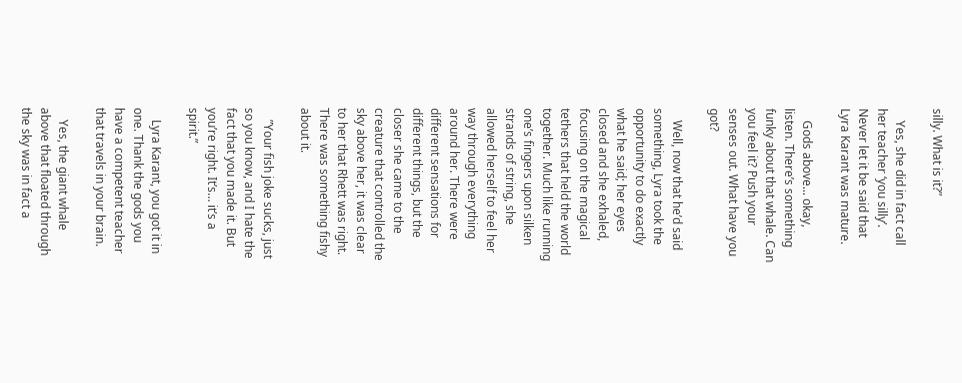silly. What is it?”

    Yes, she did in fact call her teacher ‘you silly’. Never let it be said that Lyra Karant was mature.

    Gods above... okay, listen. There’s something funky about that whale. Can you feel it? Push your senses out. What have you got?

    Well, now that he’d said something, Lyra took the opportunity to do exactly what he said; her eyes closed and she exhaled, focusing on the magical tethers that held the world together. Much like running one’s fingers upon silken strands of string, she allowed herself to feel her way through everything around her. There were different sensations for different things, but the closer she came to the creature that controlled the sky above her, it was clear to her that Rhett was right. There was something fishy about it.

    ”Your fish joke sucks, just so you know, and I hate the fact that you made it. But you’re right. It’s… it’s a spirit.”

    Lyra Karant, you got it in one. Thank the gods you have a competent teacher that travels in your brain.

    Yes, the giant whale above that floated through the sky was in fact a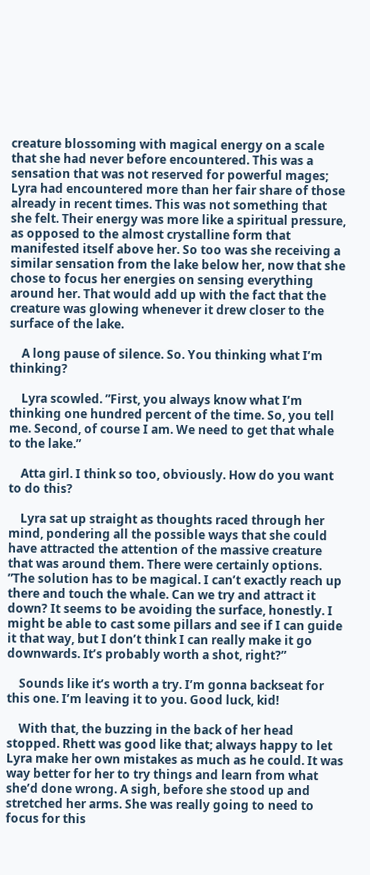creature blossoming with magical energy on a scale that she had never before encountered. This was a sensation that was not reserved for powerful mages; Lyra had encountered more than her fair share of those already in recent times. This was not something that she felt. Their energy was more like a spiritual pressure, as opposed to the almost crystalline form that manifested itself above her. So too was she receiving a similar sensation from the lake below her, now that she chose to focus her energies on sensing everything around her. That would add up with the fact that the creature was glowing whenever it drew closer to the surface of the lake.

    A long pause of silence. So. You thinking what I’m thinking?

    Lyra scowled. ”First, you always know what I’m thinking one hundred percent of the time. So, you tell me. Second, of course I am. We need to get that whale to the lake.”

    Atta girl. I think so too, obviously. How do you want to do this?

    Lyra sat up straight as thoughts raced through her mind, pondering all the possible ways that she could have attracted the attention of the massive creature that was around them. There were certainly options. ”The solution has to be magical. I can’t exactly reach up there and touch the whale. Can we try and attract it down? It seems to be avoiding the surface, honestly. I might be able to cast some pillars and see if I can guide it that way, but I don’t think I can really make it go downwards. It’s probably worth a shot, right?”

    Sounds like it’s worth a try. I’m gonna backseat for this one. I’m leaving it to you. Good luck, kid!

    With that, the buzzing in the back of her head stopped. Rhett was good like that; always happy to let Lyra make her own mistakes as much as he could. It was way better for her to try things and learn from what she’d done wrong. A sigh, before she stood up and stretched her arms. She was really going to need to focus for this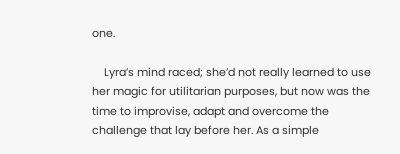one.

    Lyra’s mind raced; she’d not really learned to use her magic for utilitarian purposes, but now was the time to improvise, adapt and overcome the challenge that lay before her. As a simple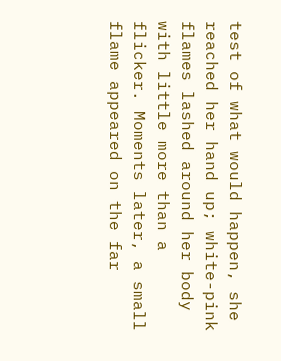test of what would happen, she reached her hand up; white-pink flames lashed around her body with little more than a flicker. Moments later, a small flame appeared on the far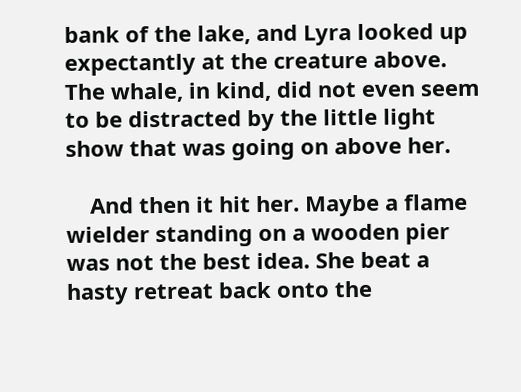bank of the lake, and Lyra looked up expectantly at the creature above. The whale, in kind, did not even seem to be distracted by the little light show that was going on above her.

    And then it hit her. Maybe a flame wielder standing on a wooden pier was not the best idea. She beat a hasty retreat back onto the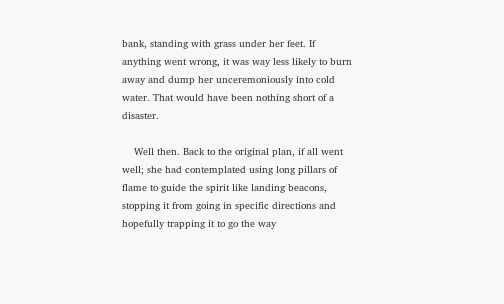bank, standing with grass under her feet. If anything went wrong, it was way less likely to burn away and dump her unceremoniously into cold water. That would have been nothing short of a disaster.

    Well then. Back to the original plan, if all went well; she had contemplated using long pillars of flame to guide the spirit like landing beacons, stopping it from going in specific directions and hopefully trapping it to go the way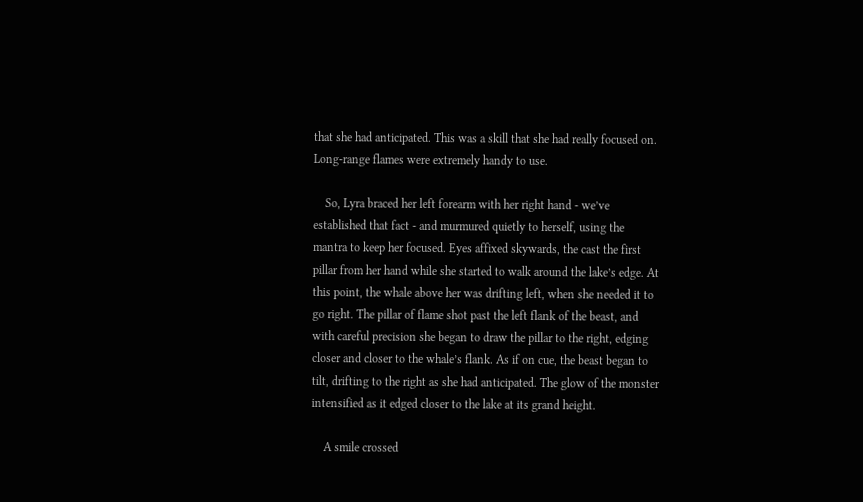that she had anticipated. This was a skill that she had really focused on. Long-range flames were extremely handy to use.

    So, Lyra braced her left forearm with her right hand - we’ve established that fact - and murmured quietly to herself, using the mantra to keep her focused. Eyes affixed skywards, the cast the first pillar from her hand while she started to walk around the lake’s edge. At this point, the whale above her was drifting left, when she needed it to go right. The pillar of flame shot past the left flank of the beast, and with careful precision she began to draw the pillar to the right, edging closer and closer to the whale’s flank. As if on cue, the beast began to tilt, drifting to the right as she had anticipated. The glow of the monster intensified as it edged closer to the lake at its grand height.

    A smile crossed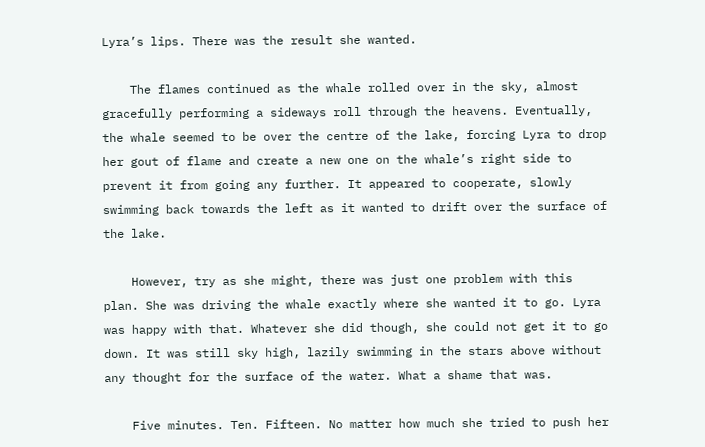Lyra’s lips. There was the result she wanted.

    The flames continued as the whale rolled over in the sky, almost gracefully performing a sideways roll through the heavens. Eventually, the whale seemed to be over the centre of the lake, forcing Lyra to drop her gout of flame and create a new one on the whale’s right side to prevent it from going any further. It appeared to cooperate, slowly swimming back towards the left as it wanted to drift over the surface of the lake.

    However, try as she might, there was just one problem with this plan. She was driving the whale exactly where she wanted it to go. Lyra was happy with that. Whatever she did though, she could not get it to go down. It was still sky high, lazily swimming in the stars above without any thought for the surface of the water. What a shame that was.

    Five minutes. Ten. Fifteen. No matter how much she tried to push her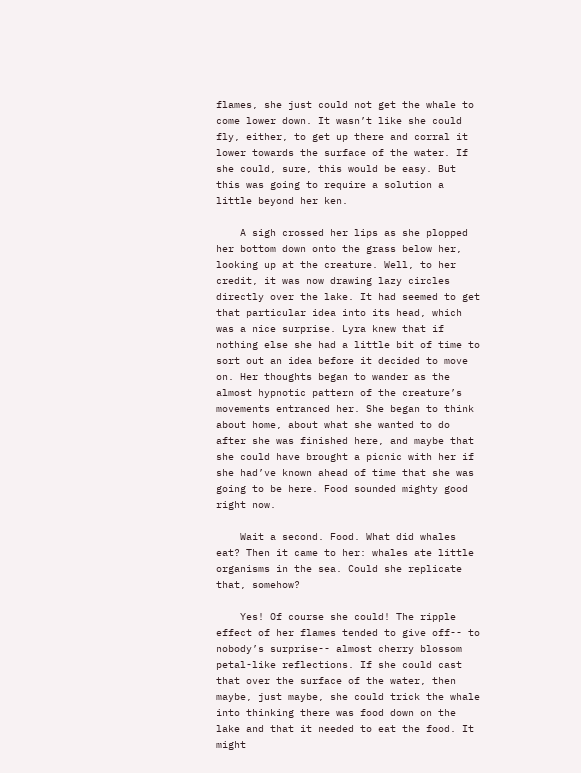flames, she just could not get the whale to come lower down. It wasn’t like she could fly, either, to get up there and corral it lower towards the surface of the water. If she could, sure, this would be easy. But this was going to require a solution a little beyond her ken.

    A sigh crossed her lips as she plopped her bottom down onto the grass below her, looking up at the creature. Well, to her credit, it was now drawing lazy circles directly over the lake. It had seemed to get that particular idea into its head, which was a nice surprise. Lyra knew that if nothing else she had a little bit of time to sort out an idea before it decided to move on. Her thoughts began to wander as the almost hypnotic pattern of the creature’s movements entranced her. She began to think about home, about what she wanted to do after she was finished here, and maybe that she could have brought a picnic with her if she had’ve known ahead of time that she was going to be here. Food sounded mighty good right now.

    Wait a second. Food. What did whales eat? Then it came to her: whales ate little organisms in the sea. Could she replicate that, somehow?

    Yes! Of course she could! The ripple effect of her flames tended to give off-- to nobody’s surprise-- almost cherry blossom petal-like reflections. If she could cast that over the surface of the water, then maybe, just maybe, she could trick the whale into thinking there was food down on the lake and that it needed to eat the food. It might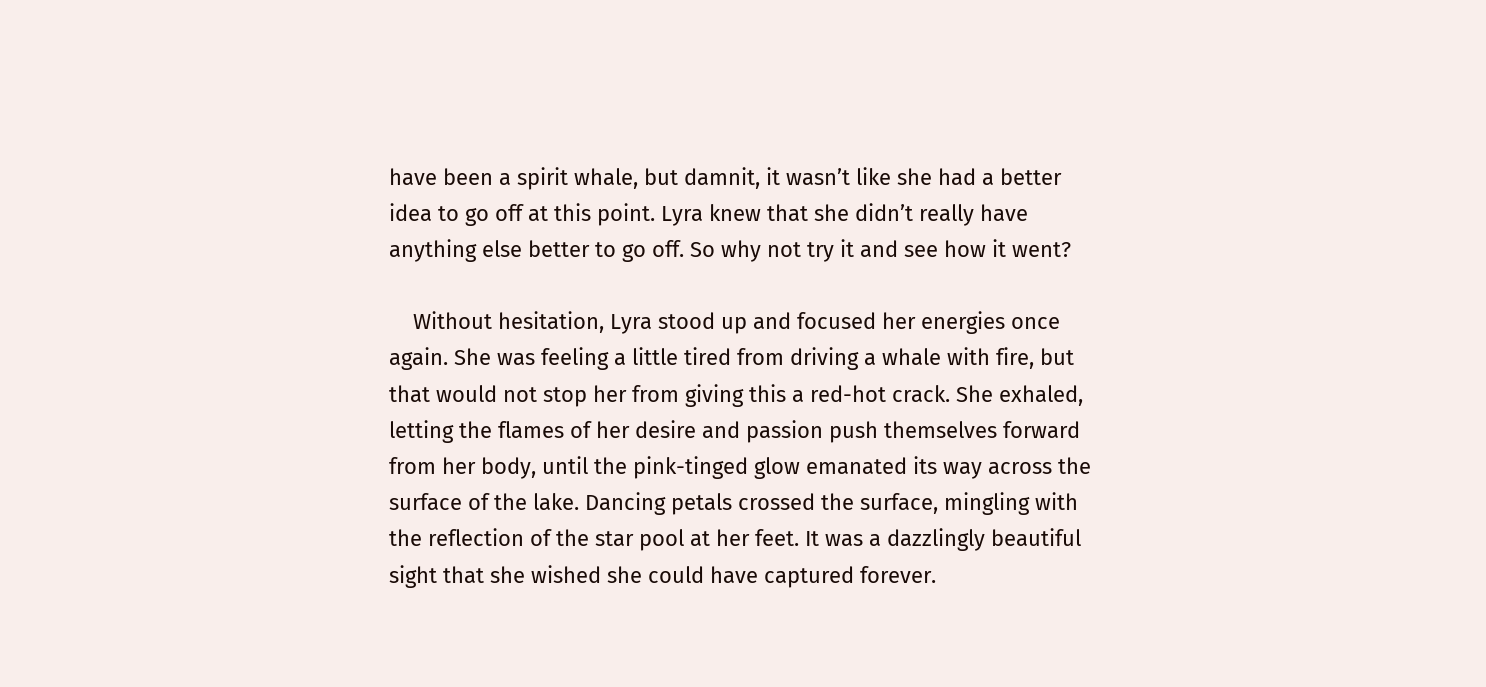have been a spirit whale, but damnit, it wasn’t like she had a better idea to go off at this point. Lyra knew that she didn’t really have anything else better to go off. So why not try it and see how it went?

    Without hesitation, Lyra stood up and focused her energies once again. She was feeling a little tired from driving a whale with fire, but that would not stop her from giving this a red-hot crack. She exhaled, letting the flames of her desire and passion push themselves forward from her body, until the pink-tinged glow emanated its way across the surface of the lake. Dancing petals crossed the surface, mingling with the reflection of the star pool at her feet. It was a dazzlingly beautiful sight that she wished she could have captured forever.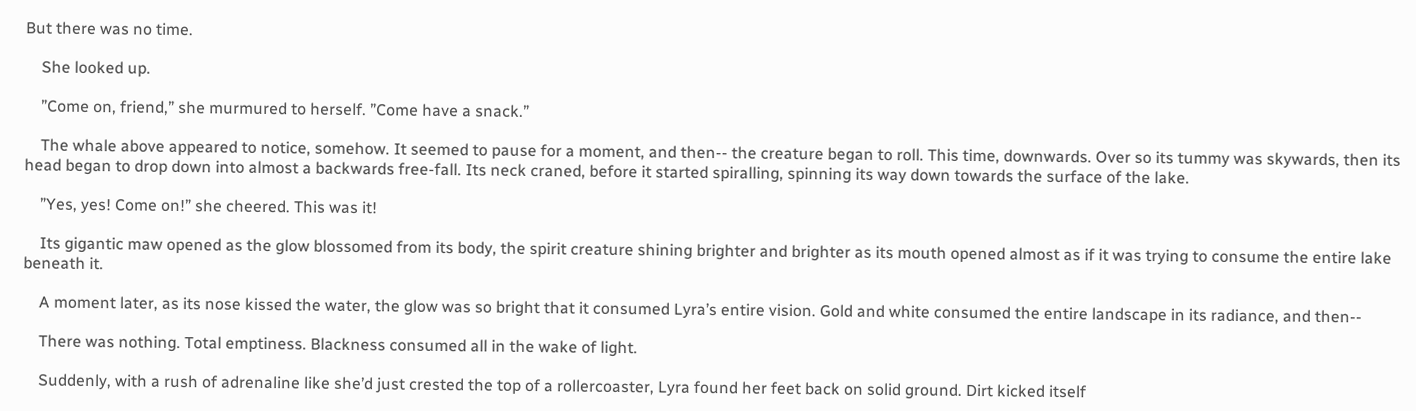But there was no time.

    She looked up.

    ”Come on, friend,” she murmured to herself. ”Come have a snack.”

    The whale above appeared to notice, somehow. It seemed to pause for a moment, and then-- the creature began to roll. This time, downwards. Over so its tummy was skywards, then its head began to drop down into almost a backwards free-fall. Its neck craned, before it started spiralling, spinning its way down towards the surface of the lake.

    ”Yes, yes! Come on!” she cheered. This was it!

    Its gigantic maw opened as the glow blossomed from its body, the spirit creature shining brighter and brighter as its mouth opened almost as if it was trying to consume the entire lake beneath it.

    A moment later, as its nose kissed the water, the glow was so bright that it consumed Lyra’s entire vision. Gold and white consumed the entire landscape in its radiance, and then--

    There was nothing. Total emptiness. Blackness consumed all in the wake of light.

    Suddenly, with a rush of adrenaline like she’d just crested the top of a rollercoaster, Lyra found her feet back on solid ground. Dirt kicked itself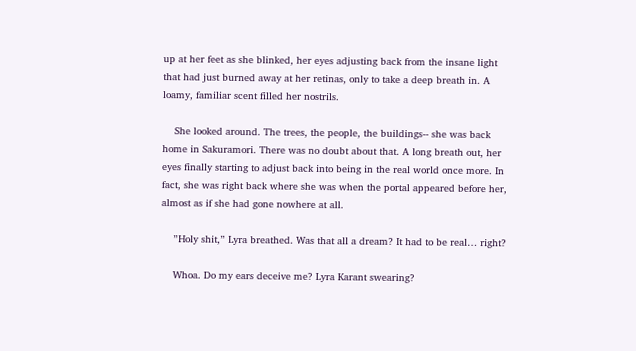up at her feet as she blinked, her eyes adjusting back from the insane light that had just burned away at her retinas, only to take a deep breath in. A loamy, familiar scent filled her nostrils.

    She looked around. The trees, the people, the buildings-- she was back home in Sakuramori. There was no doubt about that. A long breath out, her eyes finally starting to adjust back into being in the real world once more. In fact, she was right back where she was when the portal appeared before her, almost as if she had gone nowhere at all.

    ”Holy shit,” Lyra breathed. Was that all a dream? It had to be real… right?

    Whoa. Do my ears deceive me? Lyra Karant swearing?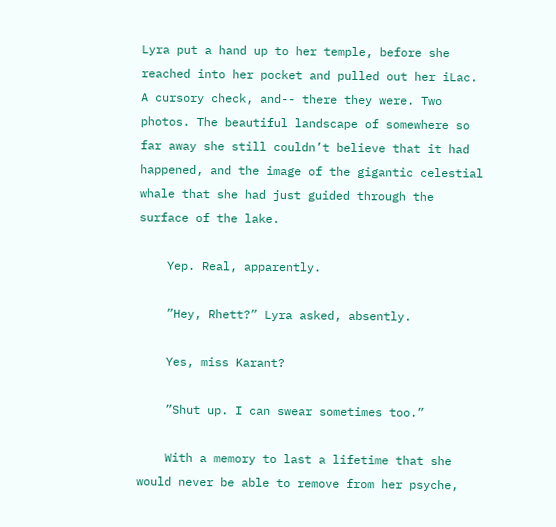Lyra put a hand up to her temple, before she reached into her pocket and pulled out her iLac. A cursory check, and-- there they were. Two photos. The beautiful landscape of somewhere so far away she still couldn’t believe that it had happened, and the image of the gigantic celestial whale that she had just guided through the surface of the lake.

    Yep. Real, apparently.

    ”Hey, Rhett?” Lyra asked, absently.

    Yes, miss Karant?

    ”Shut up. I can swear sometimes too.”

    With a memory to last a lifetime that she would never be able to remove from her psyche,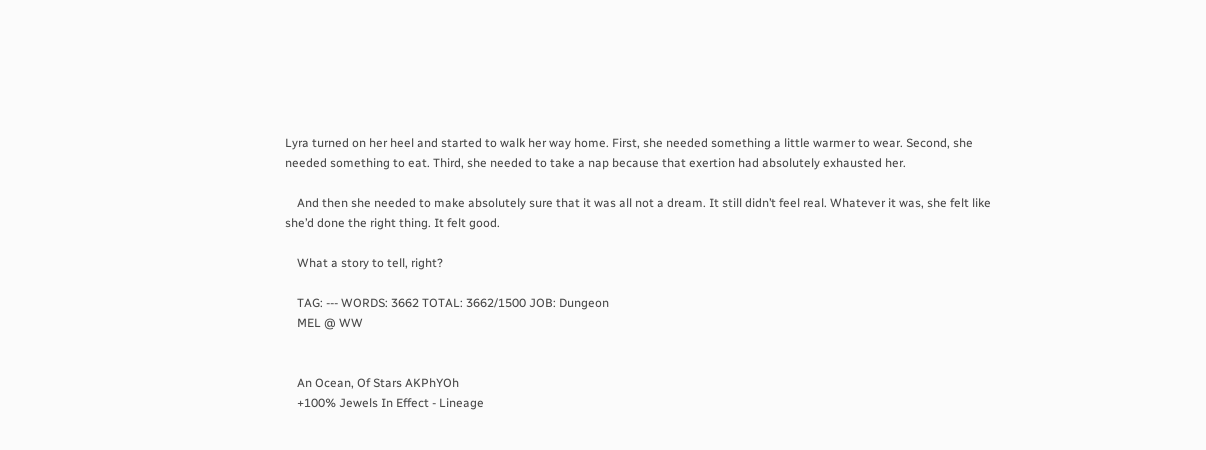Lyra turned on her heel and started to walk her way home. First, she needed something a little warmer to wear. Second, she needed something to eat. Third, she needed to take a nap because that exertion had absolutely exhausted her.

    And then she needed to make absolutely sure that it was all not a dream. It still didn’t feel real. Whatever it was, she felt like she’d done the right thing. It felt good.

    What a story to tell, right?

    TAG: --- WORDS: 3662 TOTAL: 3662/1500 JOB: Dungeon
    MEL @ WW


    An Ocean, Of Stars AKPhYOh
    +100% Jewels In Effect - Lineage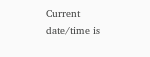Current date/time is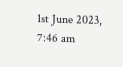1st June 2023, 7:46 am